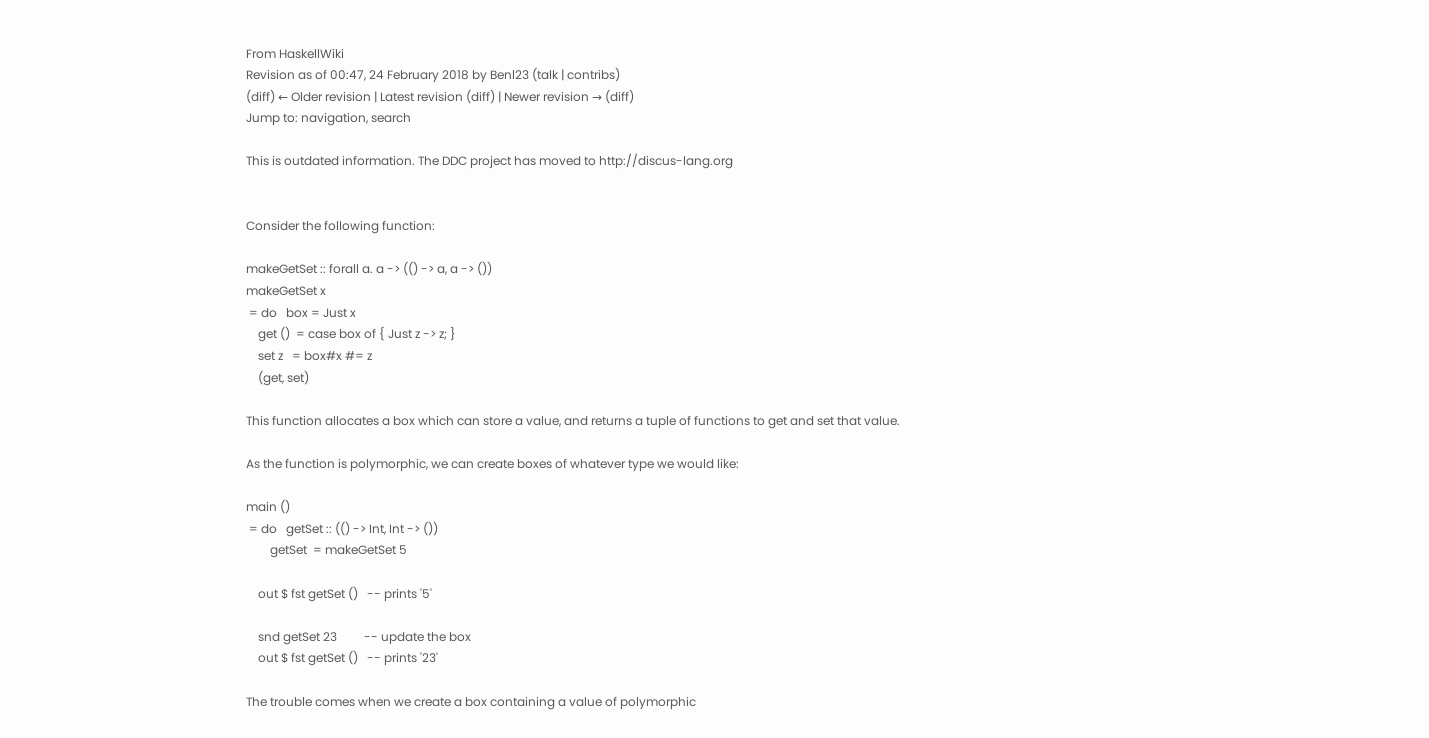From HaskellWiki
Revision as of 00:47, 24 February 2018 by Benl23 (talk | contribs)
(diff) ← Older revision | Latest revision (diff) | Newer revision → (diff)
Jump to: navigation, search

This is outdated information. The DDC project has moved to http://discus-lang.org


Consider the following function:

makeGetSet :: forall a. a -> (() -> a, a -> ())
makeGetSet x
 = do   box = Just x
    get ()  = case box of { Just z -> z; }
    set z   = box#x #= z
    (get, set)

This function allocates a box which can store a value, and returns a tuple of functions to get and set that value.

As the function is polymorphic, we can create boxes of whatever type we would like:

main ()
 = do   getSet :: (() -> Int, Int -> ())
        getSet  = makeGetSet 5

    out $ fst getSet ()   -- prints '5'

    snd getSet 23         -- update the box
    out $ fst getSet ()   -- prints '23'

The trouble comes when we create a box containing a value of polymorphic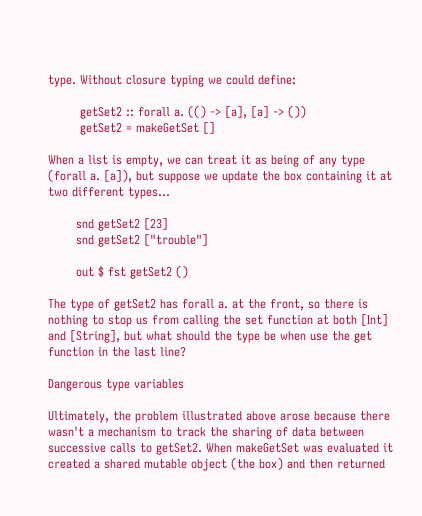type. Without closure typing we could define:

        getSet2 :: forall a. (() -> [a], [a] -> ())
        getSet2 = makeGetSet []

When a list is empty, we can treat it as being of any type (forall a. [a]), but suppose we update the box containing it at two different types...

       snd getSet2 [23]
       snd getSet2 ["trouble"]

       out $ fst getSet2 ()

The type of getSet2 has forall a. at the front, so there is nothing to stop us from calling the set function at both [Int] and [String], but what should the type be when use the get function in the last line?

Dangerous type variables

Ultimately, the problem illustrated above arose because there wasn't a mechanism to track the sharing of data between successive calls to getSet2. When makeGetSet was evaluated it created a shared mutable object (the box) and then returned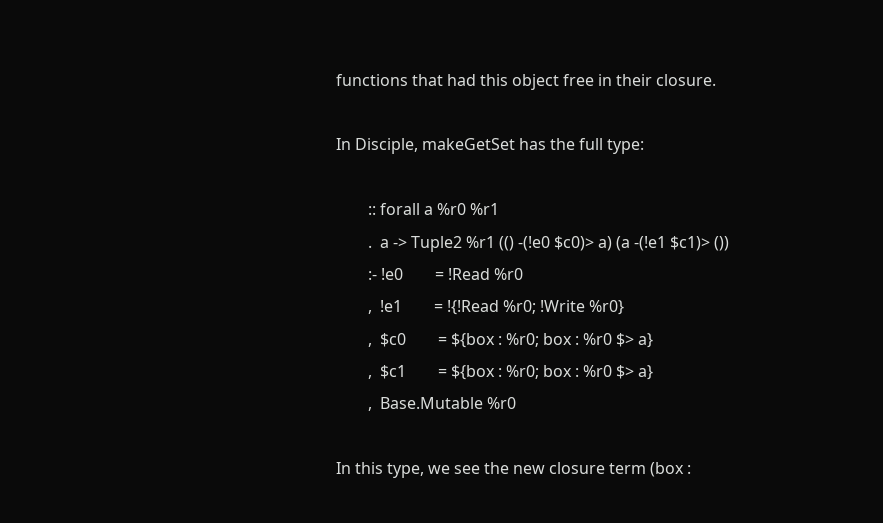functions that had this object free in their closure.

In Disciple, makeGetSet has the full type:

        :: forall a %r0 %r1
        .  a -> Tuple2 %r1 (() -(!e0 $c0)> a) (a -(!e1 $c1)> ())
        :- !e0        = !Read %r0
        ,  !e1        = !{!Read %r0; !Write %r0}
        ,  $c0        = ${box : %r0; box : %r0 $> a}
        ,  $c1        = ${box : %r0; box : %r0 $> a}
        ,  Base.Mutable %r0

In this type, we see the new closure term (box :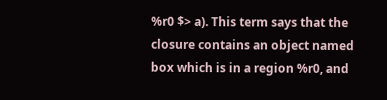%r0 $> a). This term says that the closure contains an object named box which is in a region %r0, and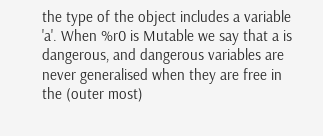the type of the object includes a variable 'a'. When %r0 is Mutable we say that a is dangerous, and dangerous variables are never generalised when they are free in the (outer most)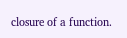closure of a function.